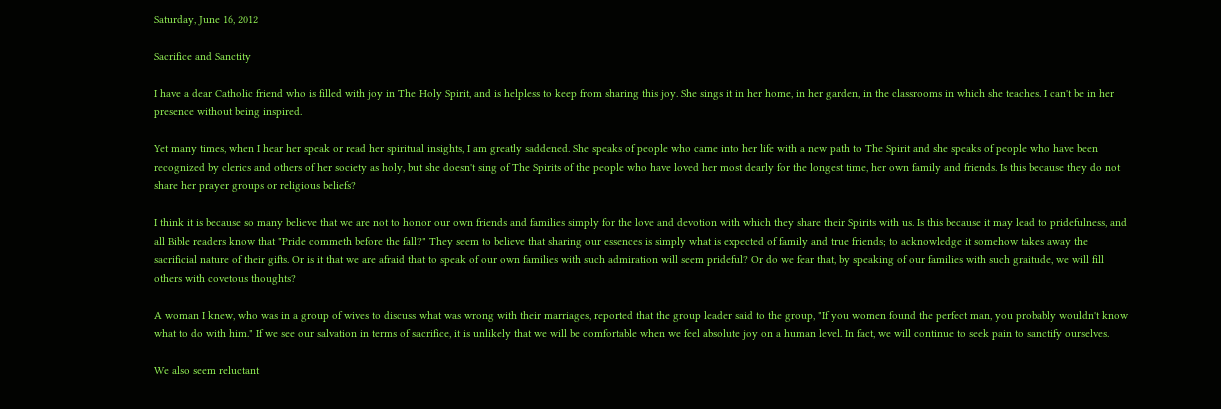Saturday, June 16, 2012

Sacrifice and Sanctity

I have a dear Catholic friend who is filled with joy in The Holy Spirit, and is helpless to keep from sharing this joy. She sings it in her home, in her garden, in the classrooms in which she teaches. I can't be in her presence without being inspired.

Yet many times, when I hear her speak or read her spiritual insights, I am greatly saddened. She speaks of people who came into her life with a new path to The Spirit and she speaks of people who have been recognized by clerics and others of her society as holy, but she doesn't sing of The Spirits of the people who have loved her most dearly for the longest time, her own family and friends. Is this because they do not share her prayer groups or religious beliefs?

I think it is because so many believe that we are not to honor our own friends and families simply for the love and devotion with which they share their Spirits with us. Is this because it may lead to pridefulness, and all Bible readers know that "Pride commeth before the fall?" They seem to believe that sharing our essences is simply what is expected of family and true friends; to acknowledge it somehow takes away the sacrificial nature of their gifts. Or is it that we are afraid that to speak of our own families with such admiration will seem prideful? Or do we fear that, by speaking of our families with such graitude, we will fill others with covetous thoughts?

A woman I knew, who was in a group of wives to discuss what was wrong with their marriages, reported that the group leader said to the group, "If you women found the perfect man, you probably wouldn't know what to do with him." If we see our salvation in terms of sacrifice, it is unlikely that we will be comfortable when we feel absolute joy on a human level. In fact, we will continue to seek pain to sanctify ourselves.

We also seem reluctant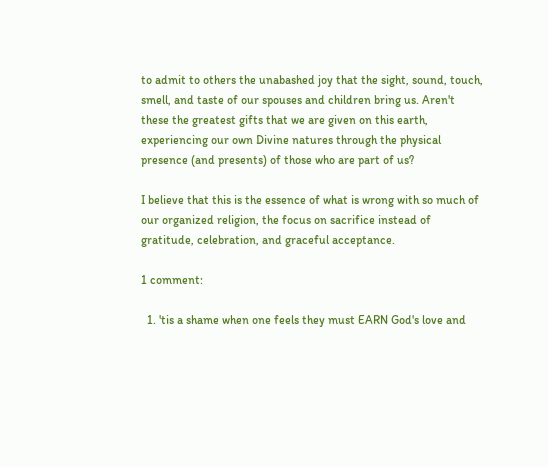to admit to others the unabashed joy that the sight, sound, touch, smell, and taste of our spouses and children bring us. Aren't these the greatest gifts that we are given on this earth, experiencing our own Divine natures through the physical presence (and presents) of those who are part of us?

I believe that this is the essence of what is wrong with so much of our organized religion, the focus on sacrifice instead of gratitude, celebration, and graceful acceptance.

1 comment:

  1. 'tis a shame when one feels they must EARN God's love and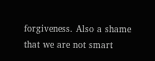forgiveness. Also a shame that we are not smart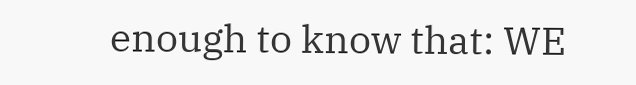enough to know that: WE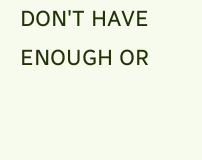DON'T HAVE ENOUGH OR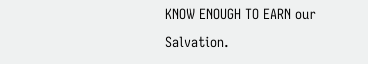KNOW ENOUGH TO EARN our Salvation.